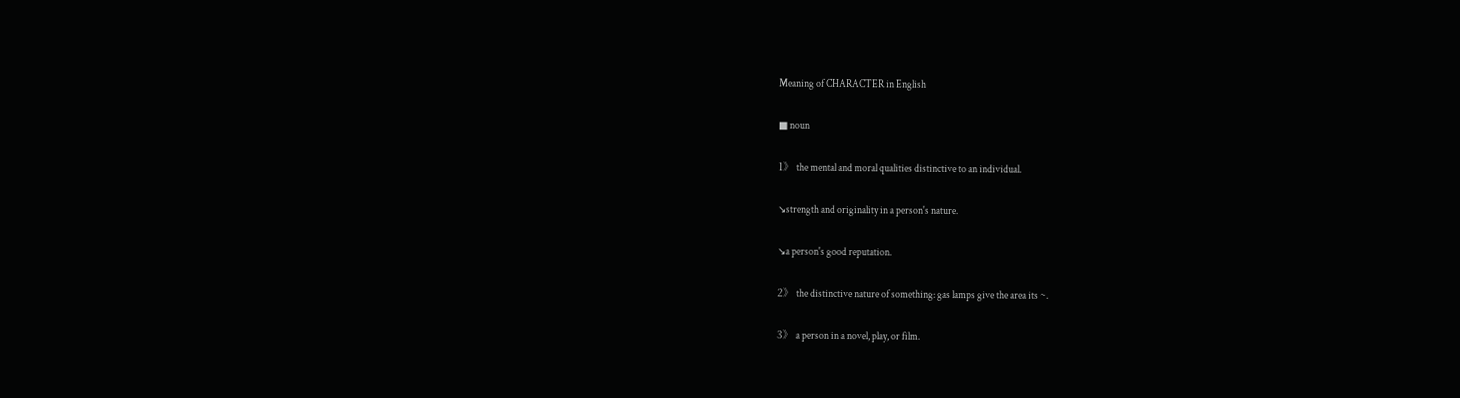Meaning of CHARACTER in English

■ noun

1》 the mental and moral qualities distinctive to an individual.

↘strength and originality in a person's nature.

↘a person's good reputation.

2》 the distinctive nature of something: gas lamps give the area its ~.

3》 a person in a novel, play, or film.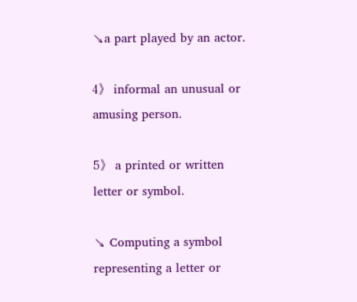↘a part played by an actor.

4》 informal an unusual or amusing person.

5》 a printed or written letter or symbol.

↘ Computing a symbol representing a letter or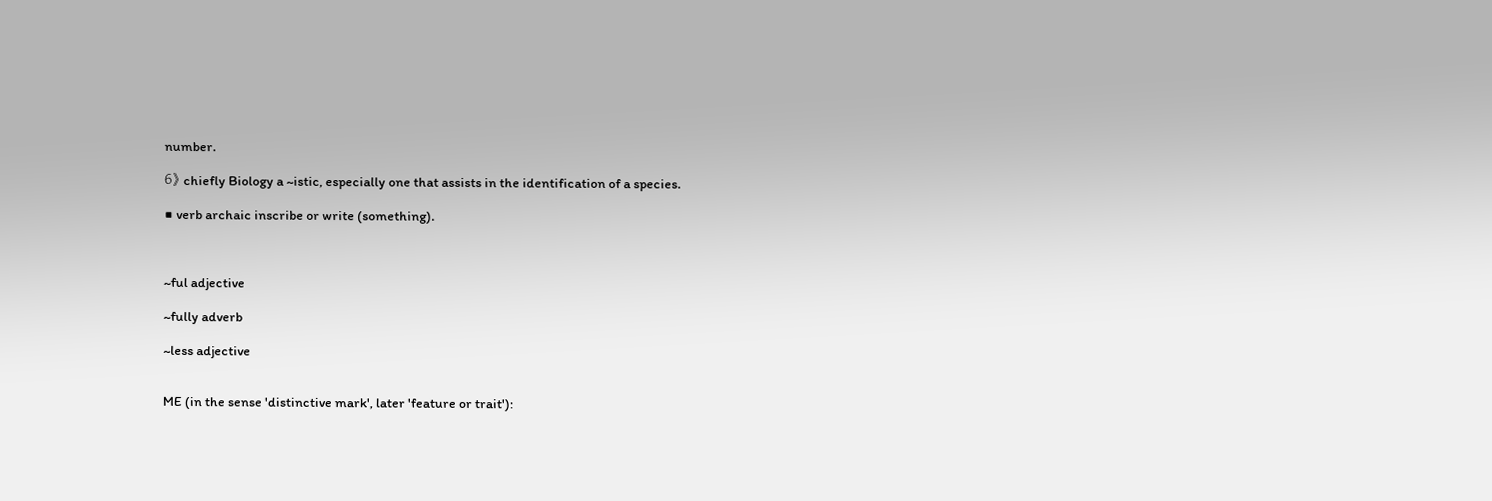number.

6》 chiefly Biology a ~istic, especially one that assists in the identification of a species.

■ verb archaic inscribe or write (something).



~ful adjective

~fully adverb

~less adjective


ME (in the sense 'distinctive mark', later 'feature or trait'):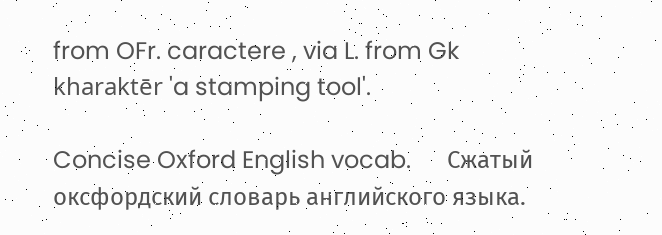from OFr. caractere , via L. from Gk kharaktēr 'a stamping tool'.

Concise Oxford English vocab.      Сжатый оксфордский словарь английского языка.